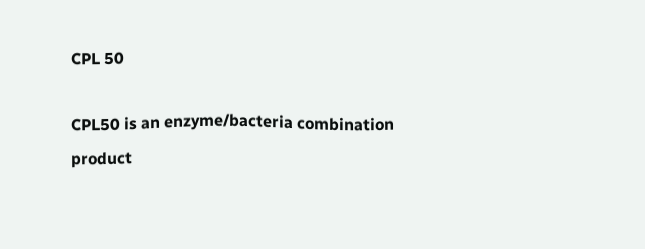CPL 50

CPL50 is an enzyme/bacteria combination product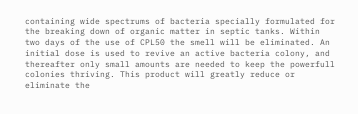containing wide spectrums of bacteria specially formulated for the breaking down of organic matter in septic tanks. Within two days of the use of CPL50 the smell will be eliminated. An initial dose is used to revive an active bacteria colony, and thereafter only small amounts are needed to keep the powerfull colonies thriving. This product will greatly reduce or eliminate the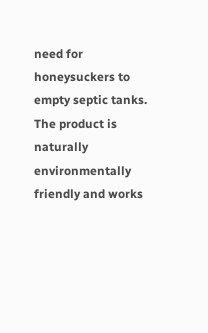need for honeysuckers to empty septic tanks. The product is naturally environmentally friendly and works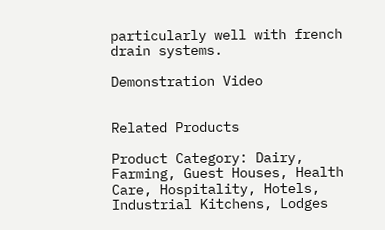particularly well with french drain systems.

Demonstration Video


Related Products

Product Category: Dairy, Farming, Guest Houses, Health Care, Hospitality, Hotels, Industrial Kitchens, Lodges